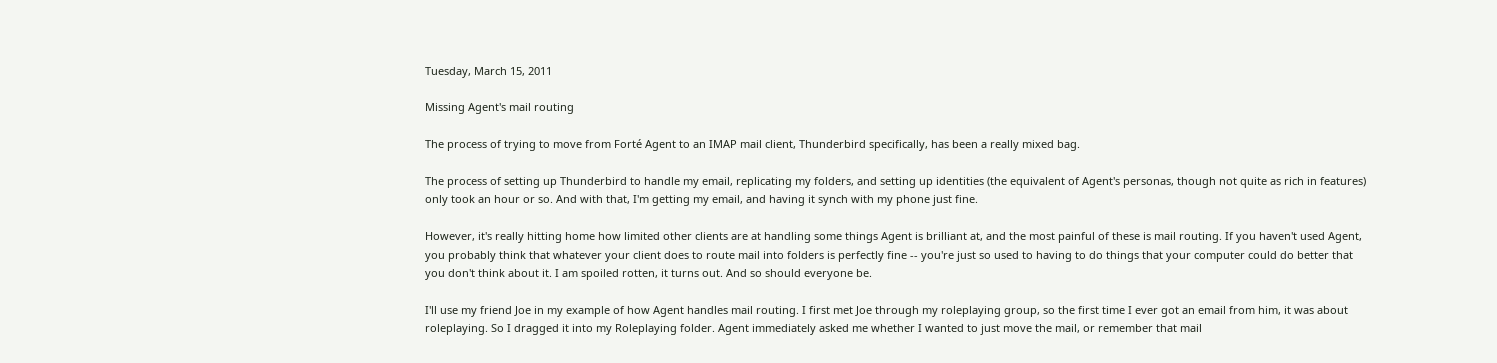Tuesday, March 15, 2011

Missing Agent's mail routing

The process of trying to move from Forté Agent to an IMAP mail client, Thunderbird specifically, has been a really mixed bag.

The process of setting up Thunderbird to handle my email, replicating my folders, and setting up identities (the equivalent of Agent's personas, though not quite as rich in features) only took an hour or so. And with that, I'm getting my email, and having it synch with my phone just fine.

However, it's really hitting home how limited other clients are at handling some things Agent is brilliant at, and the most painful of these is mail routing. If you haven't used Agent, you probably think that whatever your client does to route mail into folders is perfectly fine -- you're just so used to having to do things that your computer could do better that you don't think about it. I am spoiled rotten, it turns out. And so should everyone be.

I'll use my friend Joe in my example of how Agent handles mail routing. I first met Joe through my roleplaying group, so the first time I ever got an email from him, it was about roleplaying. So I dragged it into my Roleplaying folder. Agent immediately asked me whether I wanted to just move the mail, or remember that mail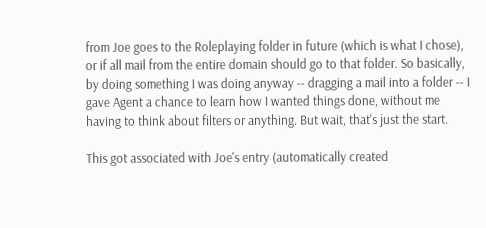from Joe goes to the Roleplaying folder in future (which is what I chose), or if all mail from the entire domain should go to that folder. So basically, by doing something I was doing anyway -- dragging a mail into a folder -- I gave Agent a chance to learn how I wanted things done, without me having to think about filters or anything. But wait, that's just the start.

This got associated with Joe's entry (automatically created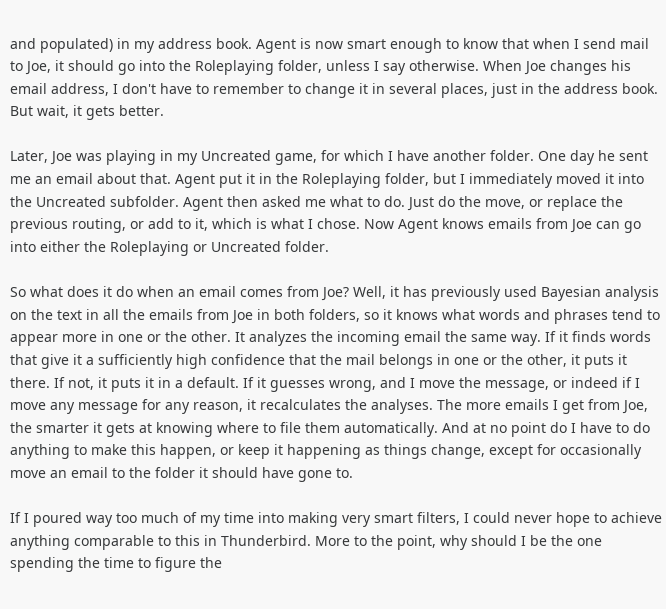and populated) in my address book. Agent is now smart enough to know that when I send mail to Joe, it should go into the Roleplaying folder, unless I say otherwise. When Joe changes his email address, I don't have to remember to change it in several places, just in the address book. But wait, it gets better.

Later, Joe was playing in my Uncreated game, for which I have another folder. One day he sent me an email about that. Agent put it in the Roleplaying folder, but I immediately moved it into the Uncreated subfolder. Agent then asked me what to do. Just do the move, or replace the previous routing, or add to it, which is what I chose. Now Agent knows emails from Joe can go into either the Roleplaying or Uncreated folder.

So what does it do when an email comes from Joe? Well, it has previously used Bayesian analysis on the text in all the emails from Joe in both folders, so it knows what words and phrases tend to appear more in one or the other. It analyzes the incoming email the same way. If it finds words that give it a sufficiently high confidence that the mail belongs in one or the other, it puts it there. If not, it puts it in a default. If it guesses wrong, and I move the message, or indeed if I move any message for any reason, it recalculates the analyses. The more emails I get from Joe, the smarter it gets at knowing where to file them automatically. And at no point do I have to do anything to make this happen, or keep it happening as things change, except for occasionally move an email to the folder it should have gone to.

If I poured way too much of my time into making very smart filters, I could never hope to achieve anything comparable to this in Thunderbird. More to the point, why should I be the one spending the time to figure the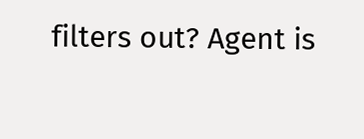filters out? Agent is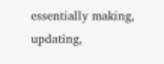essentially making, updating,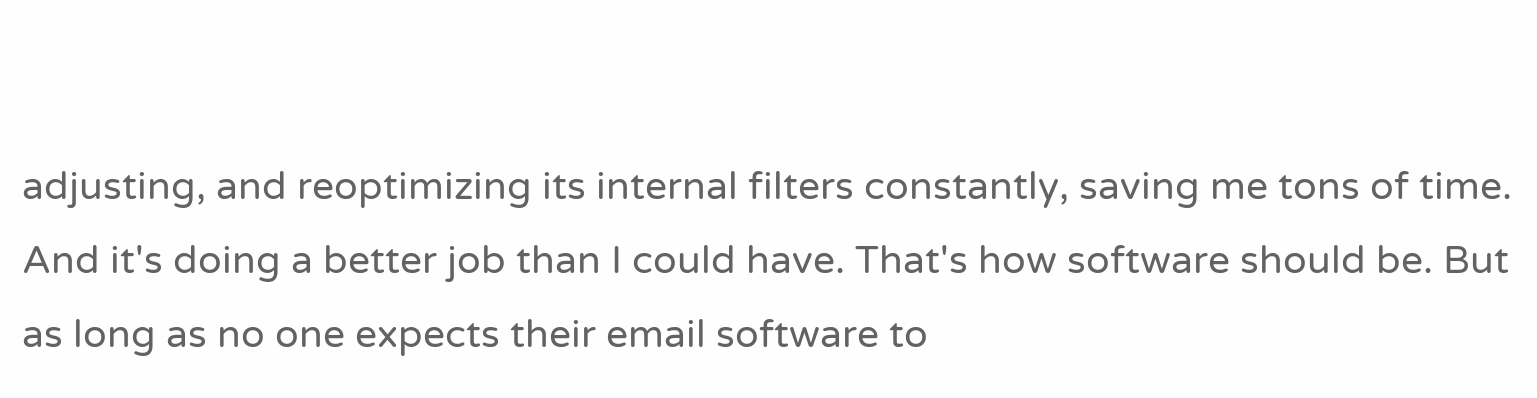adjusting, and reoptimizing its internal filters constantly, saving me tons of time. And it's doing a better job than I could have. That's how software should be. But as long as no one expects their email software to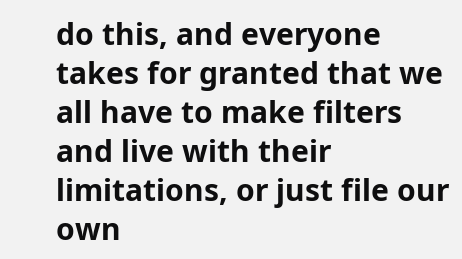do this, and everyone takes for granted that we all have to make filters and live with their limitations, or just file our own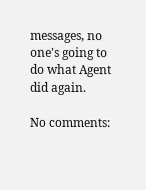messages, no one's going to do what Agent did again.

No comments: